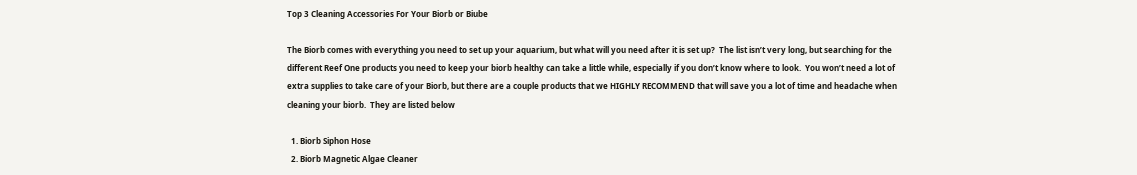Top 3 Cleaning Accessories For Your Biorb or Biube

The Biorb comes with everything you need to set up your aquarium, but what will you need after it is set up?  The list isn’t very long, but searching for the different Reef One products you need to keep your biorb healthy can take a little while, especially if you don’t know where to look.  You won’t need a lot of extra supplies to take care of your Biorb, but there are a couple products that we HIGHLY RECOMMEND that will save you a lot of time and headache when cleaning your biorb.  They are listed below

  1. Biorb Siphon Hose
  2. Biorb Magnetic Algae Cleaner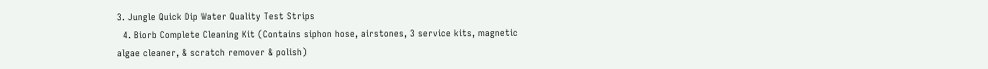3. Jungle Quick Dip Water Quality Test Strips
  4. Biorb Complete Cleaning Kit (Contains siphon hose, airstones, 3 service kits, magnetic algae cleaner, & scratch remover & polish)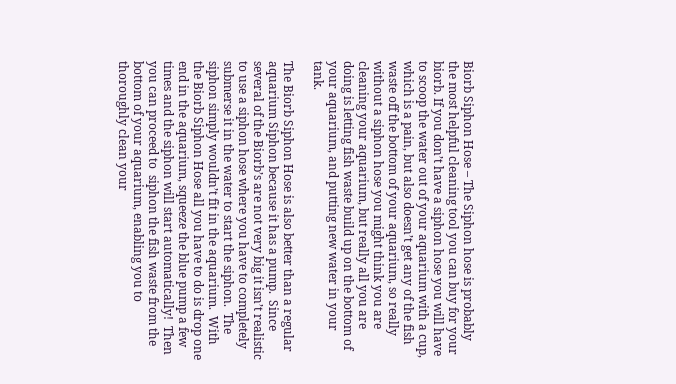Biorb Siphon Hose – The Siphon hose is probably the most helpful cleaning tool you can buy for your biorb. If you don’t have a siphon hose you will have to scoop the water out of your aquarium with a cup, which is a pain, but also doesn’t get any of the fish waste off the bottom of your aquarium, so really without a siphon hose you might think you are cleaning your aquarium, but really all you are doing is letting fish waste build up on the bottom of your aquarium, and putting new water in your tank.

The Biorb Siphon Hose is also better than a regular aquarium Siphon because it has a pump.  Since several of the Biorb’s are not very big it isn’t realistic to use a siphon hose where you have to completely submerse it in the water to start the siphon.  The siphon simply wouldn’t fit in the aquarium.  With the Biorb Siphon Hose all you have to do is drop one end in the aquarium, squeeze the blue pump a few times and the siphon will start automatically!  Then you can proceed to  siphon the fish waste from the bottom of your aquarium, enabling you to thoroughly clean your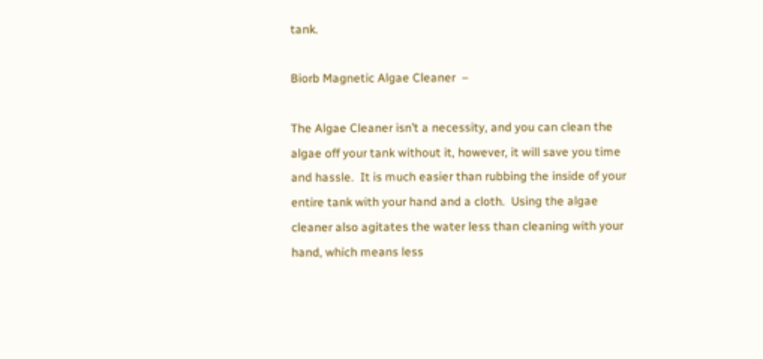tank.

Biorb Magnetic Algae Cleaner  –

The Algae Cleaner isn’t a necessity, and you can clean the algae off your tank without it, however, it will save you time and hassle.  It is much easier than rubbing the inside of your entire tank with your hand and a cloth.  Using the algae cleaner also agitates the water less than cleaning with your hand, which means less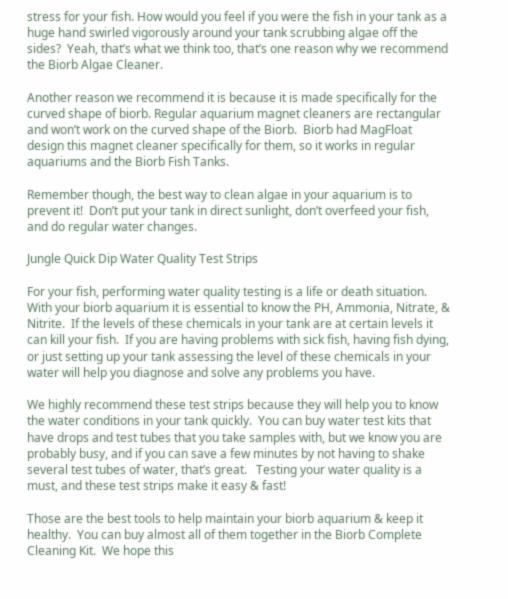stress for your fish. How would you feel if you were the fish in your tank as a huge hand swirled vigorously around your tank scrubbing algae off the sides?  Yeah, that’s what we think too, that’s one reason why we recommend the Biorb Algae Cleaner.

Another reason we recommend it is because it is made specifically for the curved shape of biorb. Regular aquarium magnet cleaners are rectangular and won’t work on the curved shape of the Biorb.  Biorb had MagFloat design this magnet cleaner specifically for them, so it works in regular aquariums and the Biorb Fish Tanks.

Remember though, the best way to clean algae in your aquarium is to prevent it!  Don’t put your tank in direct sunlight, don’t overfeed your fish, and do regular water changes.

Jungle Quick Dip Water Quality Test Strips

For your fish, performing water quality testing is a life or death situation. With your biorb aquarium it is essential to know the PH, Ammonia, Nitrate, & Nitrite.  If the levels of these chemicals in your tank are at certain levels it can kill your fish.  If you are having problems with sick fish, having fish dying, or just setting up your tank assessing the level of these chemicals in your water will help you diagnose and solve any problems you have.

We highly recommend these test strips because they will help you to know the water conditions in your tank quickly.  You can buy water test kits that have drops and test tubes that you take samples with, but we know you are probably busy, and if you can save a few minutes by not having to shake several test tubes of water, that’s great.   Testing your water quality is a must, and these test strips make it easy & fast!

Those are the best tools to help maintain your biorb aquarium & keep it healthy.  You can buy almost all of them together in the Biorb Complete Cleaning Kit.  We hope this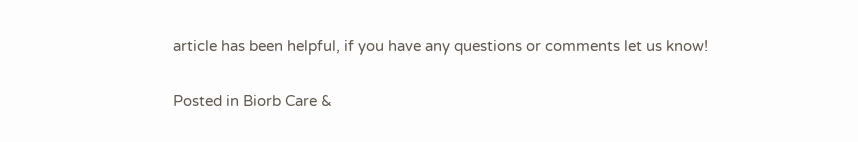article has been helpful, if you have any questions or comments let us know!

Posted in Biorb Care &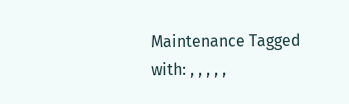Maintenance Tagged with: , , , , ,